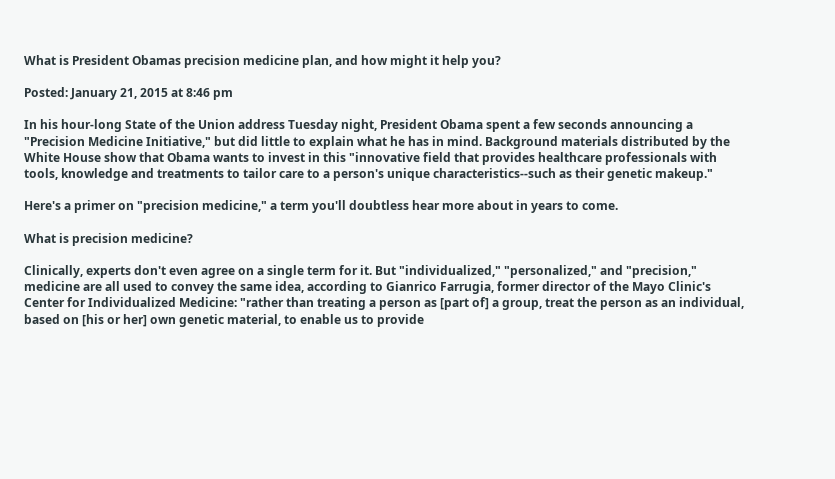What is President Obamas precision medicine plan, and how might it help you?

Posted: January 21, 2015 at 8:46 pm

In his hour-long State of the Union address Tuesday night, President Obama spent a few seconds announcing a "Precision Medicine Initiative," but did little to explain what he has in mind. Background materials distributed by the White House show that Obama wants to invest in this "innovative field that provides healthcare professionals with tools, knowledge and treatments to tailor care to a person's unique characteristics--such as their genetic makeup."

Here's a primer on "precision medicine," a term you'll doubtless hear more about in years to come.

What is precision medicine?

Clinically, experts don't even agree on a single term for it. But "individualized," "personalized," and "precision," medicine are all used to convey the same idea, according to Gianrico Farrugia, former director of the Mayo Clinic's Center for Individualized Medicine: "rather than treating a person as [part of] a group, treat the person as an individual, based on [his or her] own genetic material, to enable us to provide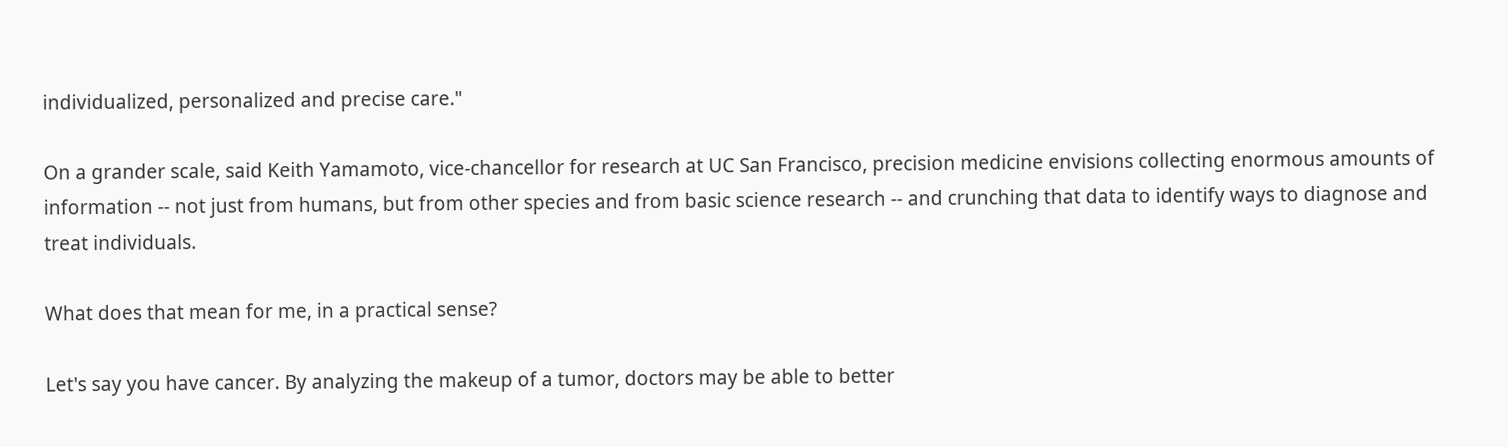individualized, personalized and precise care."

On a grander scale, said Keith Yamamoto, vice-chancellor for research at UC San Francisco, precision medicine envisions collecting enormous amounts of information -- not just from humans, but from other species and from basic science research -- and crunching that data to identify ways to diagnose and treat individuals.

What does that mean for me, in a practical sense?

Let's say you have cancer. By analyzing the makeup of a tumor, doctors may be able to better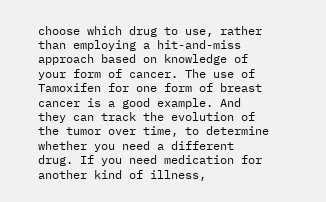choose which drug to use, rather than employing a hit-and-miss approach based on knowledge of your form of cancer. The use of Tamoxifen for one form of breast cancer is a good example. And they can track the evolution of the tumor over time, to determine whether you need a different drug. If you need medication for another kind of illness,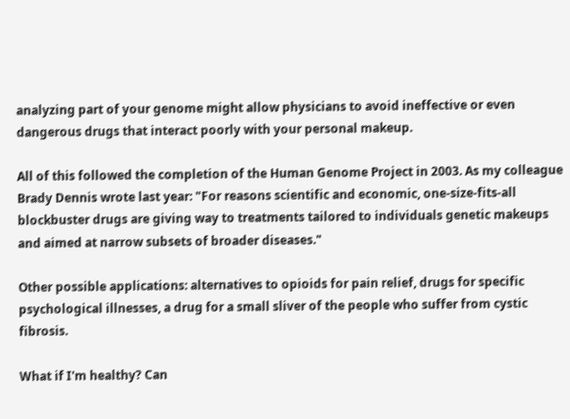analyzing part of your genome might allow physicians to avoid ineffective or even dangerous drugs that interact poorly with your personal makeup.

All of this followed the completion of the Human Genome Project in 2003. As my colleague Brady Dennis wrote last year: "For reasons scientific and economic, one-size-fits-all blockbuster drugs are giving way to treatments tailored to individuals genetic makeups and aimed at narrow subsets of broader diseases."

Other possible applications: alternatives to opioids for pain relief, drugs for specific psychological illnesses, a drug for a small sliver of the people who suffer from cystic fibrosis.

What if I'm healthy? Can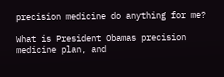precision medicine do anything for me?

What is President Obamas precision medicine plan, and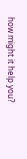how might it help you?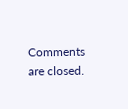Comments are closed.